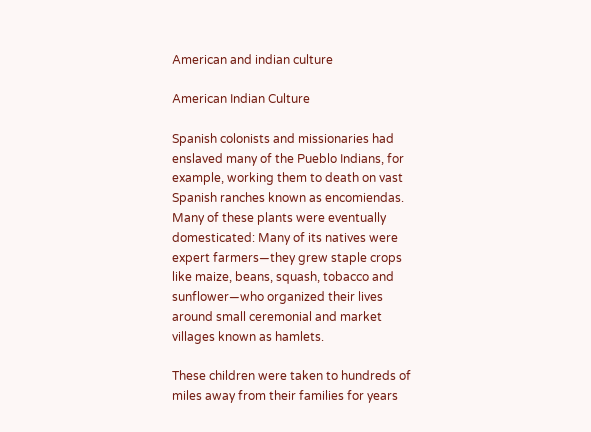American and indian culture

American Indian Culture

Spanish colonists and missionaries had enslaved many of the Pueblo Indians, for example, working them to death on vast Spanish ranches known as encomiendas. Many of these plants were eventually domesticated: Many of its natives were expert farmers—they grew staple crops like maize, beans, squash, tobacco and sunflower—who organized their lives around small ceremonial and market villages known as hamlets.

These children were taken to hundreds of miles away from their families for years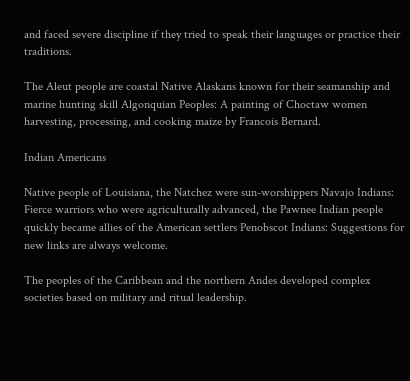and faced severe discipline if they tried to speak their languages or practice their traditions.

The Aleut people are coastal Native Alaskans known for their seamanship and marine hunting skill Algonquian Peoples: A painting of Choctaw women harvesting, processing, and cooking maize by Francois Bernard.

Indian Americans

Native people of Louisiana, the Natchez were sun-worshippers Navajo Indians: Fierce warriors who were agriculturally advanced, the Pawnee Indian people quickly became allies of the American settlers Penobscot Indians: Suggestions for new links are always welcome.

The peoples of the Caribbean and the northern Andes developed complex societies based on military and ritual leadership.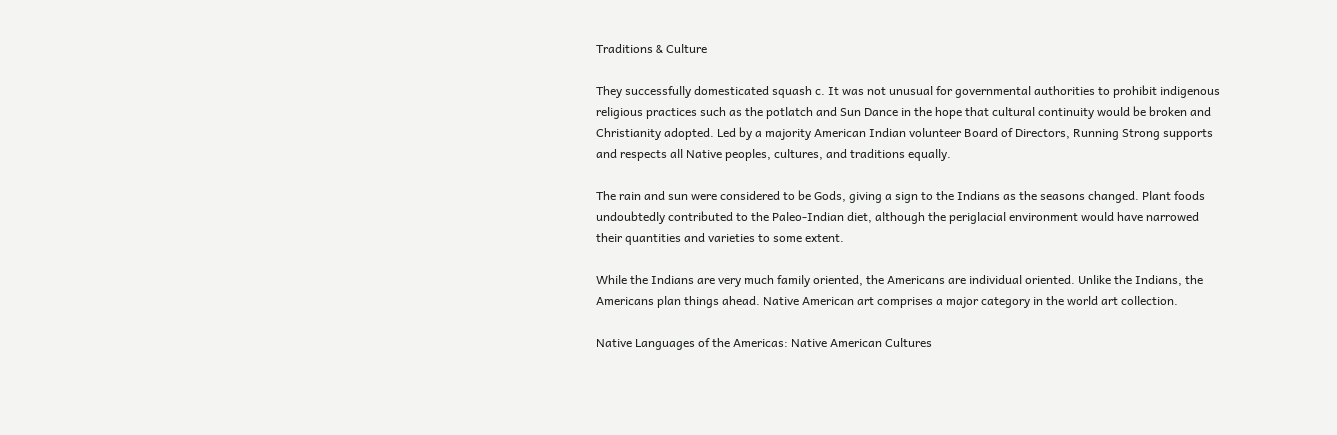Traditions & Culture

They successfully domesticated squash c. It was not unusual for governmental authorities to prohibit indigenous religious practices such as the potlatch and Sun Dance in the hope that cultural continuity would be broken and Christianity adopted. Led by a majority American Indian volunteer Board of Directors, Running Strong supports and respects all Native peoples, cultures, and traditions equally.

The rain and sun were considered to be Gods, giving a sign to the Indians as the seasons changed. Plant foods undoubtedly contributed to the Paleo-Indian diet, although the periglacial environment would have narrowed their quantities and varieties to some extent.

While the Indians are very much family oriented, the Americans are individual oriented. Unlike the Indians, the Americans plan things ahead. Native American art comprises a major category in the world art collection.

Native Languages of the Americas: Native American Cultures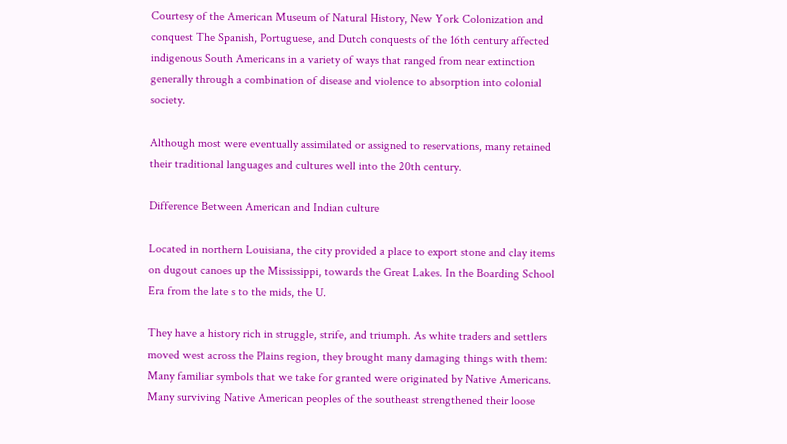Courtesy of the American Museum of Natural History, New York Colonization and conquest The Spanish, Portuguese, and Dutch conquests of the 16th century affected indigenous South Americans in a variety of ways that ranged from near extinction generally through a combination of disease and violence to absorption into colonial society.

Although most were eventually assimilated or assigned to reservations, many retained their traditional languages and cultures well into the 20th century.

Difference Between American and Indian culture

Located in northern Louisiana, the city provided a place to export stone and clay items on dugout canoes up the Mississippi, towards the Great Lakes. In the Boarding School Era from the late s to the mids, the U.

They have a history rich in struggle, strife, and triumph. As white traders and settlers moved west across the Plains region, they brought many damaging things with them: Many familiar symbols that we take for granted were originated by Native Americans. Many surviving Native American peoples of the southeast strengthened their loose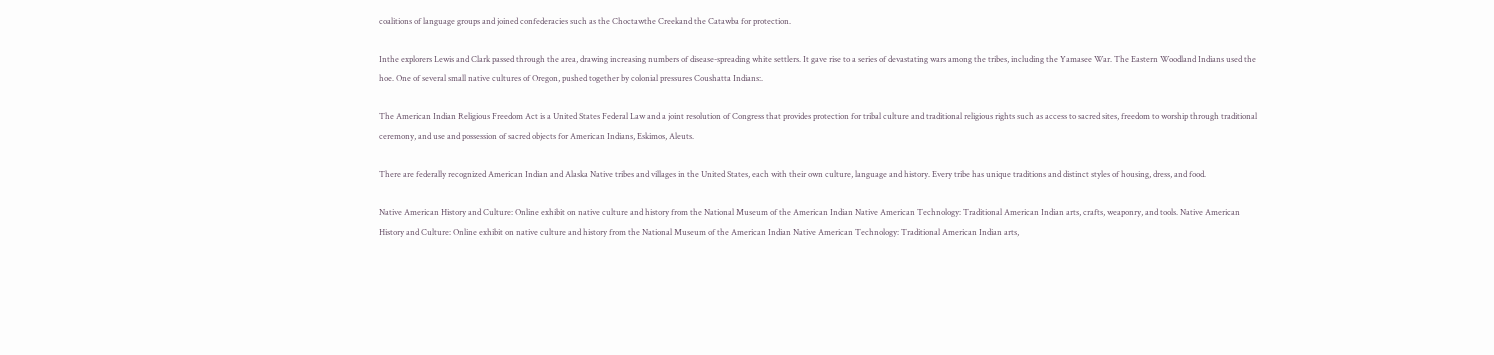coalitions of language groups and joined confederacies such as the Choctawthe Creekand the Catawba for protection.

Inthe explorers Lewis and Clark passed through the area, drawing increasing numbers of disease-spreading white settlers. It gave rise to a series of devastating wars among the tribes, including the Yamasee War. The Eastern Woodland Indians used the hoe. One of several small native cultures of Oregon, pushed together by colonial pressures Coushatta Indians:.

The American Indian Religious Freedom Act is a United States Federal Law and a joint resolution of Congress that provides protection for tribal culture and traditional religious rights such as access to sacred sites, freedom to worship through traditional ceremony, and use and possession of sacred objects for American Indians, Eskimos, Aleuts.

There are federally recognized American Indian and Alaska Native tribes and villages in the United States, each with their own culture, language and history. Every tribe has unique traditions and distinct styles of housing, dress, and food.

Native American History and Culture: Online exhibit on native culture and history from the National Museum of the American Indian Native American Technology: Traditional American Indian arts, crafts, weaponry, and tools. Native American History and Culture: Online exhibit on native culture and history from the National Museum of the American Indian Native American Technology: Traditional American Indian arts,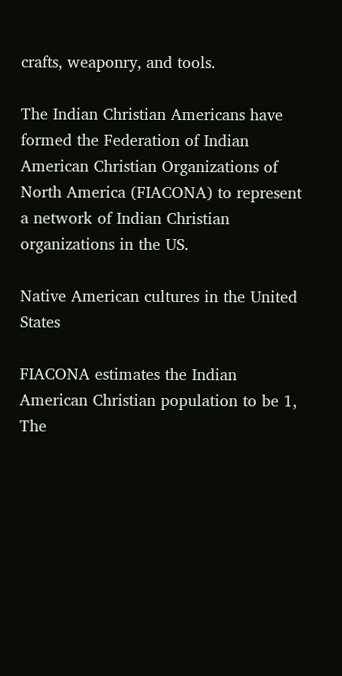crafts, weaponry, and tools.

The Indian Christian Americans have formed the Federation of Indian American Christian Organizations of North America (FIACONA) to represent a network of Indian Christian organizations in the US.

Native American cultures in the United States

FIACONA estimates the Indian American Christian population to be 1, The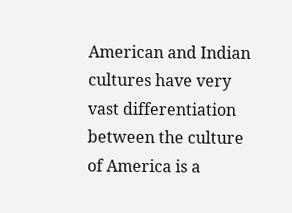American and Indian cultures have very vast differentiation between the culture of America is a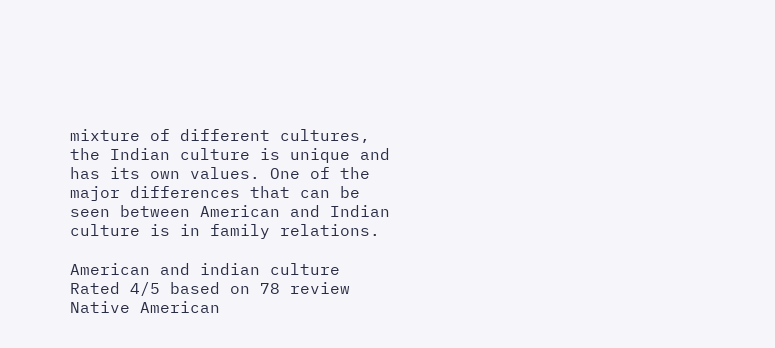mixture of different cultures, the Indian culture is unique and has its own values. One of the major differences that can be seen between American and Indian culture is in family relations.

American and indian culture
Rated 4/5 based on 78 review
Native American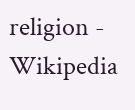religion - Wikipedia